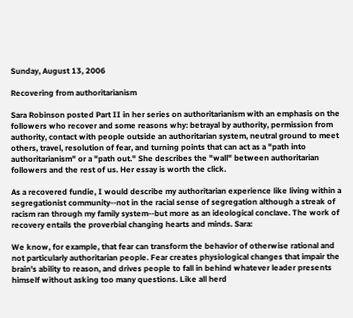Sunday, August 13, 2006

Recovering from authoritarianism

Sara Robinson posted Part II in her series on authoritarianism with an emphasis on the followers who recover and some reasons why: betrayal by authority, permission from authority, contact with people outside an authoritarian system, neutral ground to meet others, travel, resolution of fear, and turning points that can act as a "path into authoritarianism" or a "path out." She describes the "wall" between authoritarian followers and the rest of us. Her essay is worth the click.

As a recovered fundie, I would describe my authoritarian experience like living within a segregationist community--not in the racial sense of segregation although a streak of racism ran through my family system--but more as an ideological conclave. The work of recovery entails the proverbial changing hearts and minds. Sara:

We know, for example, that fear can transform the behavior of otherwise rational and not particularly authoritarian people. Fear creates physiological changes that impair the brain's ability to reason, and drives people to fall in behind whatever leader presents himself without asking too many questions. Like all herd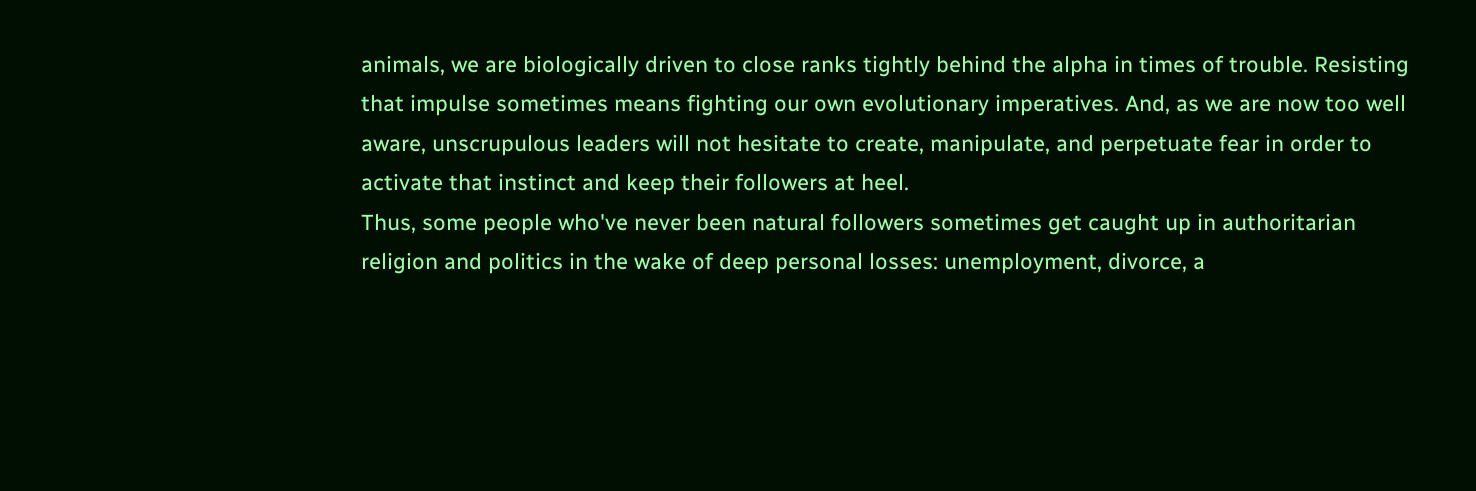animals, we are biologically driven to close ranks tightly behind the alpha in times of trouble. Resisting that impulse sometimes means fighting our own evolutionary imperatives. And, as we are now too well aware, unscrupulous leaders will not hesitate to create, manipulate, and perpetuate fear in order to activate that instinct and keep their followers at heel.
Thus, some people who've never been natural followers sometimes get caught up in authoritarian religion and politics in the wake of deep personal losses: unemployment, divorce, a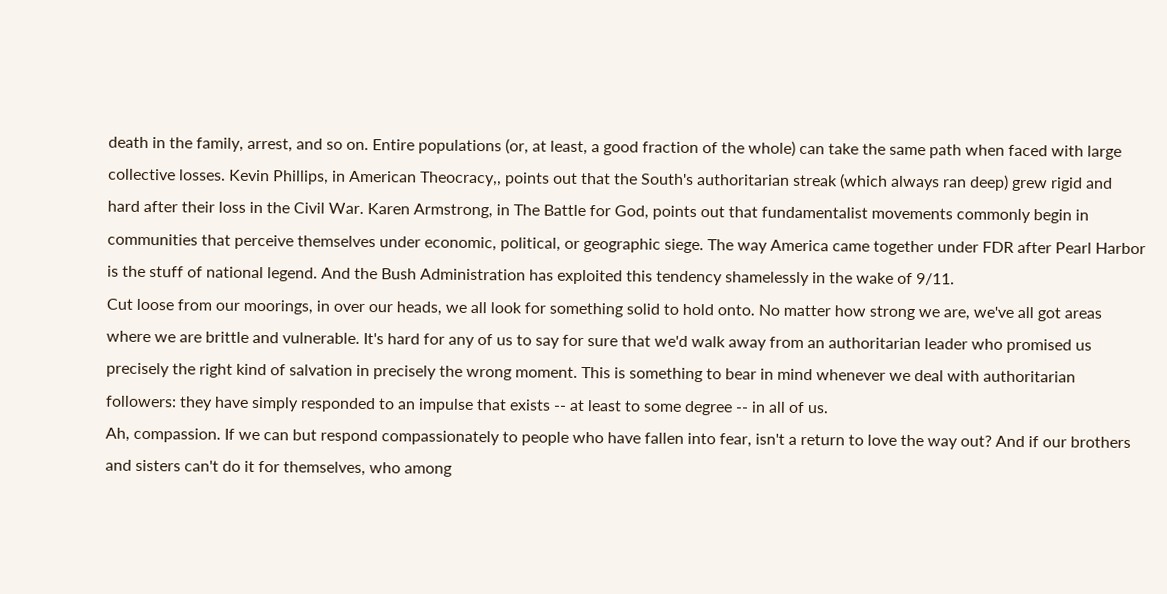death in the family, arrest, and so on. Entire populations (or, at least, a good fraction of the whole) can take the same path when faced with large collective losses. Kevin Phillips, in American Theocracy,, points out that the South's authoritarian streak (which always ran deep) grew rigid and hard after their loss in the Civil War. Karen Armstrong, in The Battle for God, points out that fundamentalist movements commonly begin in communities that perceive themselves under economic, political, or geographic siege. The way America came together under FDR after Pearl Harbor is the stuff of national legend. And the Bush Administration has exploited this tendency shamelessly in the wake of 9/11.
Cut loose from our moorings, in over our heads, we all look for something solid to hold onto. No matter how strong we are, we've all got areas where we are brittle and vulnerable. It's hard for any of us to say for sure that we'd walk away from an authoritarian leader who promised us precisely the right kind of salvation in precisely the wrong moment. This is something to bear in mind whenever we deal with authoritarian followers: they have simply responded to an impulse that exists -- at least to some degree -- in all of us.
Ah, compassion. If we can but respond compassionately to people who have fallen into fear, isn't a return to love the way out? And if our brothers and sisters can't do it for themselves, who among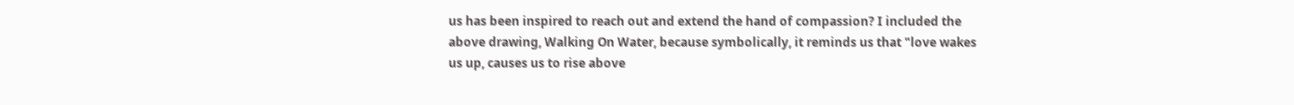us has been inspired to reach out and extend the hand of compassion? I included the above drawing, Walking On Water, because symbolically, it reminds us that "love wakes us up, causes us to rise above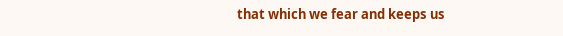that which we fear and keeps us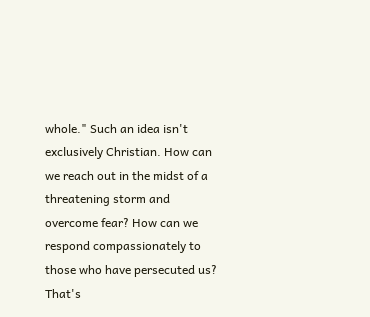whole." Such an idea isn't exclusively Christian. How can we reach out in the midst of a threatening storm and overcome fear? How can we respond compassionately to those who have persecuted us? That's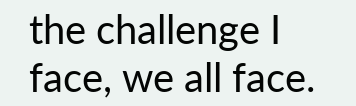the challenge I face, we all face.